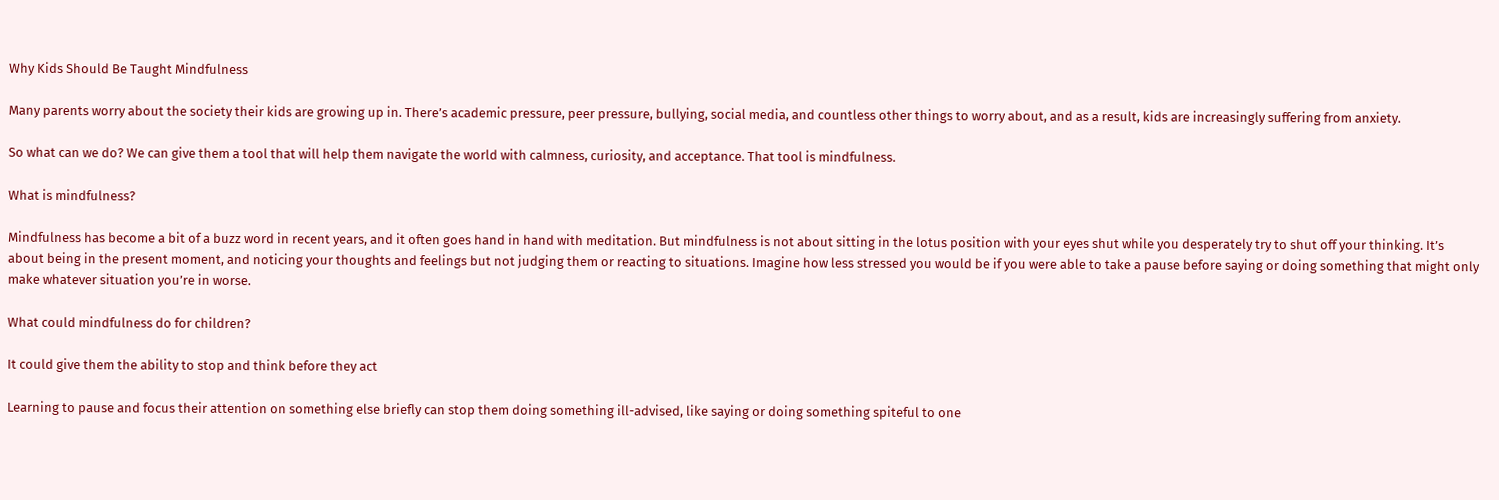Why Kids Should Be Taught Mindfulness

Many parents worry about the society their kids are growing up in. There’s academic pressure, peer pressure, bullying, social media, and countless other things to worry about, and as a result, kids are increasingly suffering from anxiety.

So what can we do? We can give them a tool that will help them navigate the world with calmness, curiosity, and acceptance. That tool is mindfulness.

What is mindfulness?

Mindfulness has become a bit of a buzz word in recent years, and it often goes hand in hand with meditation. But mindfulness is not about sitting in the lotus position with your eyes shut while you desperately try to shut off your thinking. It’s about being in the present moment, and noticing your thoughts and feelings but not judging them or reacting to situations. Imagine how less stressed you would be if you were able to take a pause before saying or doing something that might only make whatever situation you’re in worse.

What could mindfulness do for children?

It could give them the ability to stop and think before they act

Learning to pause and focus their attention on something else briefly can stop them doing something ill-advised, like saying or doing something spiteful to one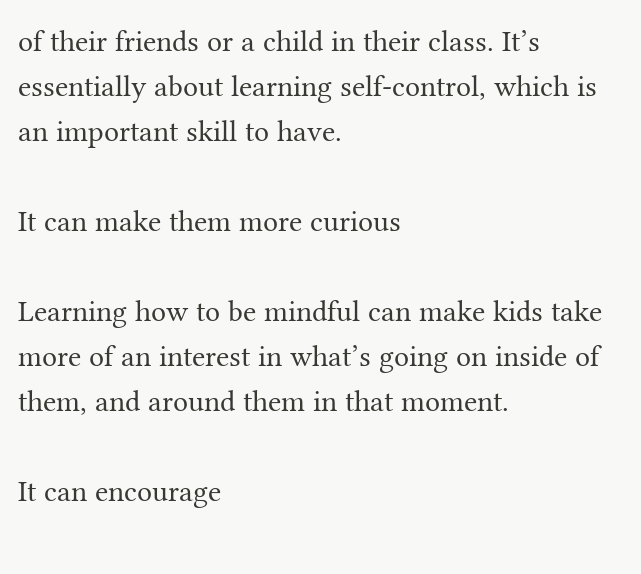of their friends or a child in their class. It’s essentially about learning self-control, which is an important skill to have.

It can make them more curious

Learning how to be mindful can make kids take more of an interest in what’s going on inside of them, and around them in that moment.

It can encourage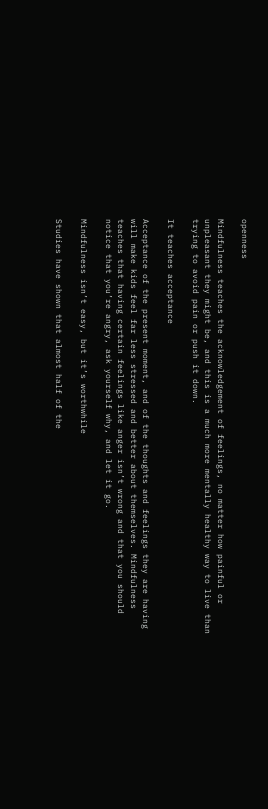openness

Mindfulness teaches the acknowledgement of feelings, no matter how painful or unpleasant they might be, and this is a much more mentally healthy way to live than trying to avoid pain or push it down.

It teaches acceptance

Acceptance of the present moment, and of the thoughts and feelings they are having will make kids feel far less stressed and better about themselves. Mindfulness teaches that having certain feelings like anger isn’t wrong and that you should notice that you’re angry, ask yourself why, and let it go.

Mindfulness isn’t easy, but it’s worthwhile

Studies have shown that almost half of the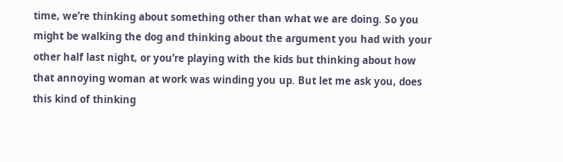time, we’re thinking about something other than what we are doing. So you might be walking the dog and thinking about the argument you had with your other half last night, or you’re playing with the kids but thinking about how that annoying woman at work was winding you up. But let me ask you, does this kind of thinking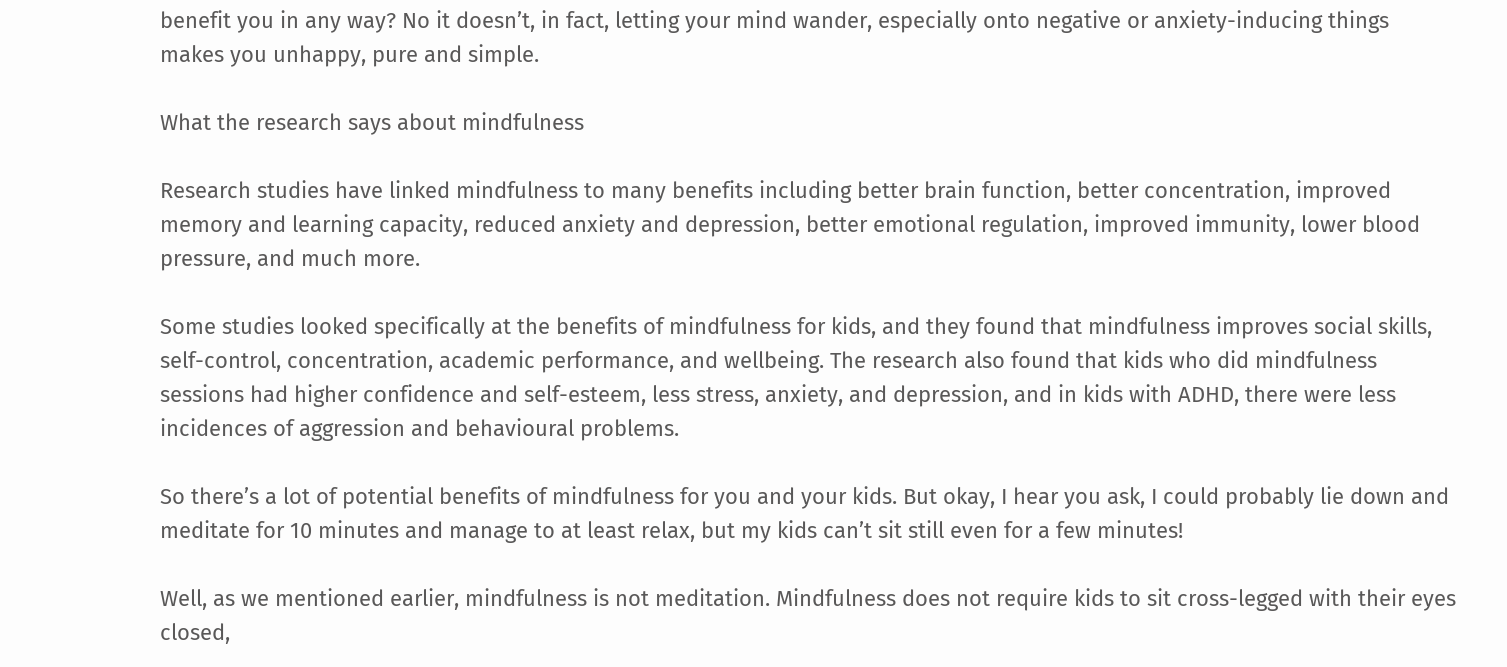benefit you in any way? No it doesn’t, in fact, letting your mind wander, especially onto negative or anxiety-inducing things makes you unhappy, pure and simple.

What the research says about mindfulness

Research studies have linked mindfulness to many benefits including better brain function, better concentration, improved memory and learning capacity, reduced anxiety and depression, better emotional regulation, improved immunity, lower blood pressure, and much more.

Some studies looked specifically at the benefits of mindfulness for kids, and they found that mindfulness improves social skills, self-control, concentration, academic performance, and wellbeing. The research also found that kids who did mindfulness sessions had higher confidence and self-esteem, less stress, anxiety, and depression, and in kids with ADHD, there were less incidences of aggression and behavioural problems.

So there’s a lot of potential benefits of mindfulness for you and your kids. But okay, I hear you ask, I could probably lie down and meditate for 10 minutes and manage to at least relax, but my kids can’t sit still even for a few minutes!

Well, as we mentioned earlier, mindfulness is not meditation. Mindfulness does not require kids to sit cross-legged with their eyes closed,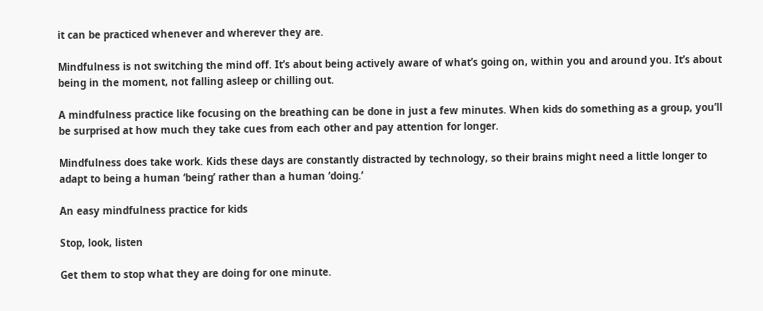it can be practiced whenever and wherever they are.

Mindfulness is not switching the mind off. It’s about being actively aware of what’s going on, within you and around you. It’s about being in the moment, not falling asleep or chilling out.

A mindfulness practice like focusing on the breathing can be done in just a few minutes. When kids do something as a group, you’ll be surprised at how much they take cues from each other and pay attention for longer.

Mindfulness does take work. Kids these days are constantly distracted by technology, so their brains might need a little longer to adapt to being a human ‘being’ rather than a human ‘doing.’

An easy mindfulness practice for kids

Stop, look, listen

Get them to stop what they are doing for one minute.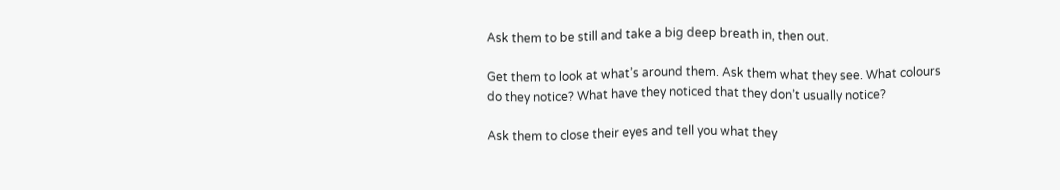Ask them to be still and take a big deep breath in, then out.

Get them to look at what’s around them. Ask them what they see. What colours do they notice? What have they noticed that they don’t usually notice?

Ask them to close their eyes and tell you what they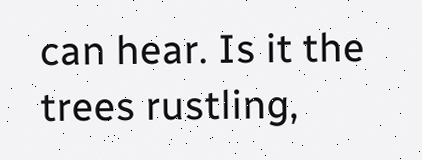can hear. Is it the trees rustling,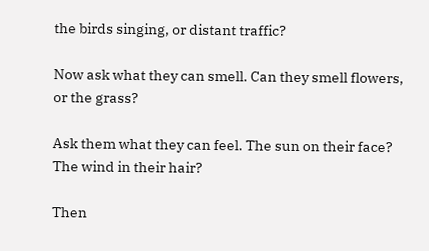the birds singing, or distant traffic?

Now ask what they can smell. Can they smell flowers, or the grass?

Ask them what they can feel. The sun on their face? The wind in their hair?

Then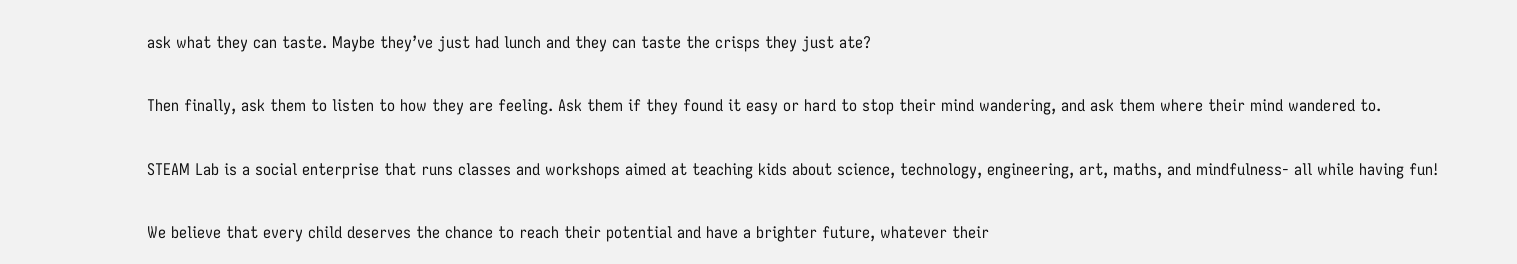ask what they can taste. Maybe they’ve just had lunch and they can taste the crisps they just ate?

Then finally, ask them to listen to how they are feeling. Ask them if they found it easy or hard to stop their mind wandering, and ask them where their mind wandered to.

STEAM Lab is a social enterprise that runs classes and workshops aimed at teaching kids about science, technology, engineering, art, maths, and mindfulness- all while having fun!

We believe that every child deserves the chance to reach their potential and have a brighter future, whatever their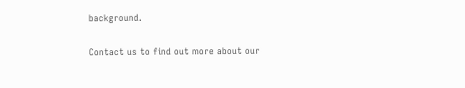background.

Contact us to find out more about our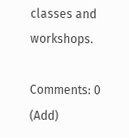classes and workshops.

Comments: 0 (Add)